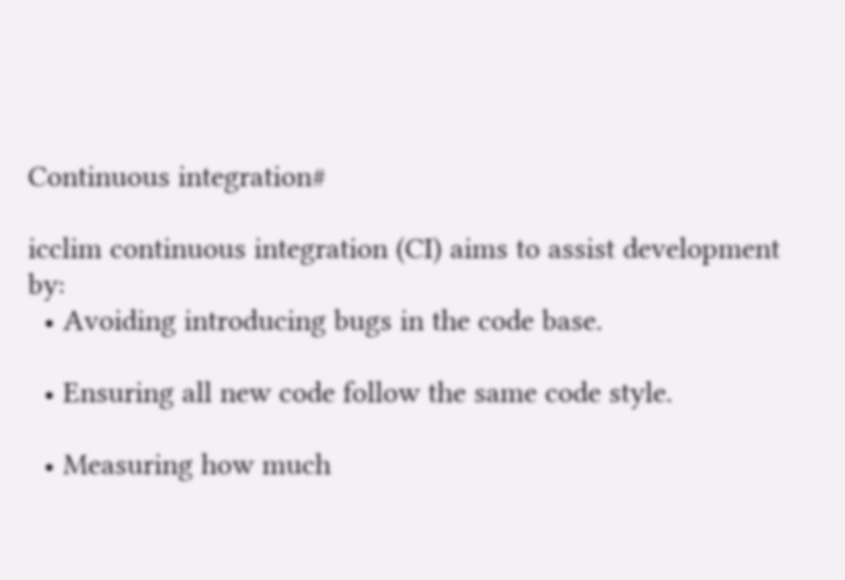Continuous integration#

icclim continuous integration (CI) aims to assist development by:
  • Avoiding introducing bugs in the code base.

  • Ensuring all new code follow the same code style.

  • Measuring how much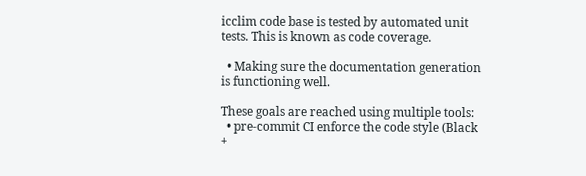icclim code base is tested by automated unit tests. This is known as code coverage.

  • Making sure the documentation generation is functioning well.

These goals are reached using multiple tools:
  • pre-commit CI enforce the code style (Black +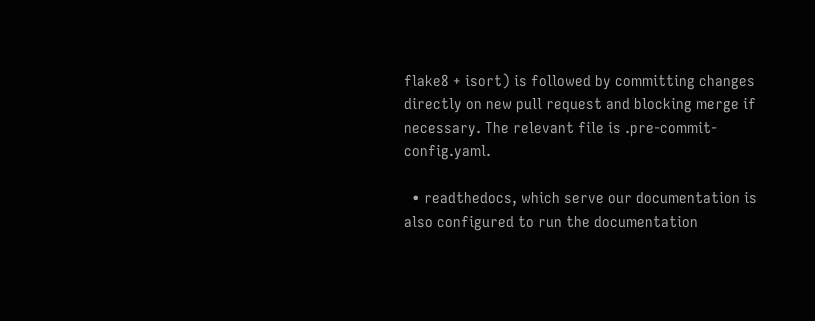flake8 + isort) is followed by committing changes directly on new pull request and blocking merge if necessary. The relevant file is .pre-commit-config.yaml.

  • readthedocs, which serve our documentation is also configured to run the documentation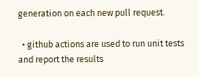generation on each new pull request.

  • github actions are used to run unit tests and report the results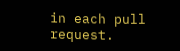in each pull request.